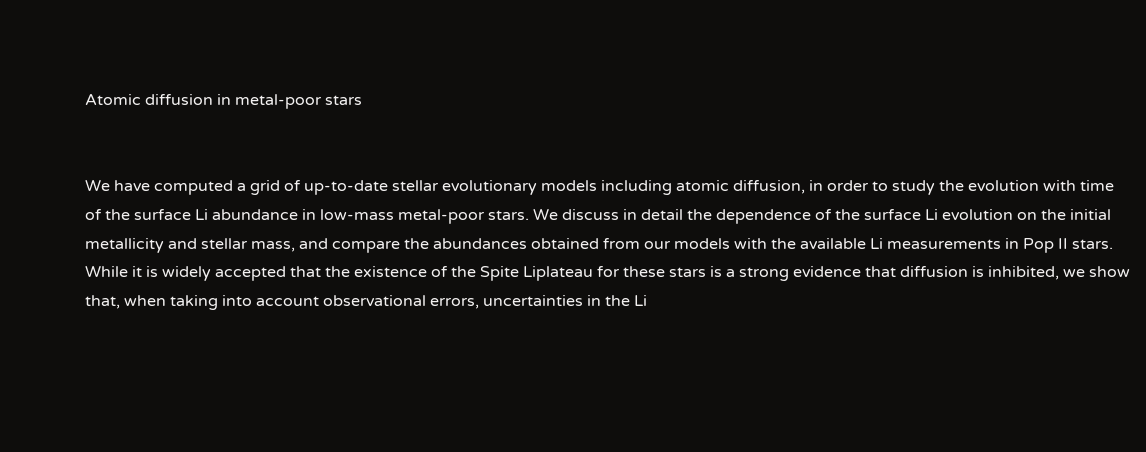Atomic diffusion in metal-poor stars


We have computed a grid of up-to-date stellar evolutionary models including atomic diffusion, in order to study the evolution with time of the surface Li abundance in low-mass metal-poor stars. We discuss in detail the dependence of the surface Li evolution on the initial metallicity and stellar mass, and compare the abundances obtained from our models with the available Li measurements in Pop II stars. While it is widely accepted that the existence of the Spite Liplateau for these stars is a strong evidence that diffusion is inhibited, we show that, when taking into account observational errors, uncertainties in the Li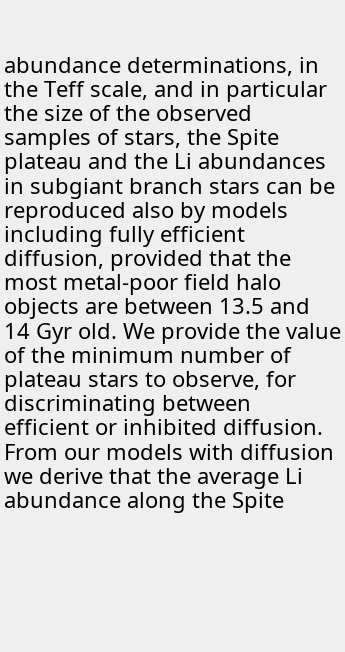abundance determinations, in the Teff scale, and in particular the size of the observed samples of stars, the Spite plateau and the Li abundances in subgiant branch stars can be reproduced also by models including fully efficient diffusion, provided that the most metal-poor field halo objects are between 13.5 and 14 Gyr old. We provide the value of the minimum number of plateau stars to observe, for discriminating between efficient or inhibited diffusion. From our models with diffusion we derive that the average Li abundance along the Spite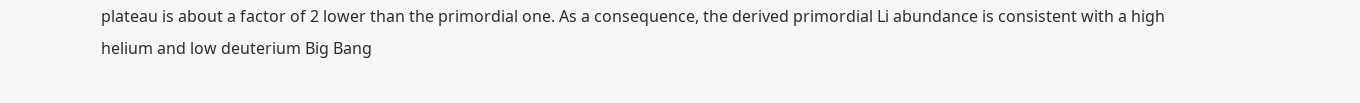plateau is about a factor of 2 lower than the primordial one. As a consequence, the derived primordial Li abundance is consistent with a high helium and low deuterium Big Bang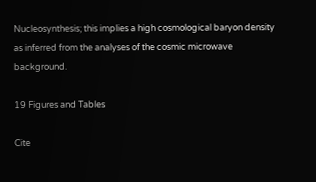Nucleosynthesis; this implies a high cosmological baryon density as inferred from the analyses of the cosmic microwave background.

19 Figures and Tables

Cite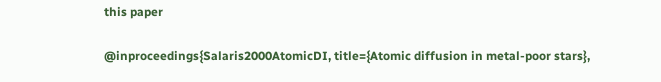this paper

@inproceedings{Salaris2000AtomicDI, title={Atomic diffusion in metal-poor stars},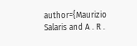author={Maurizio Salaris and A . R .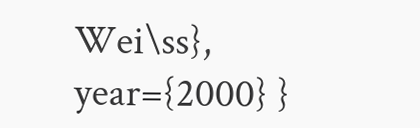Wei\ss}, year={2000} }